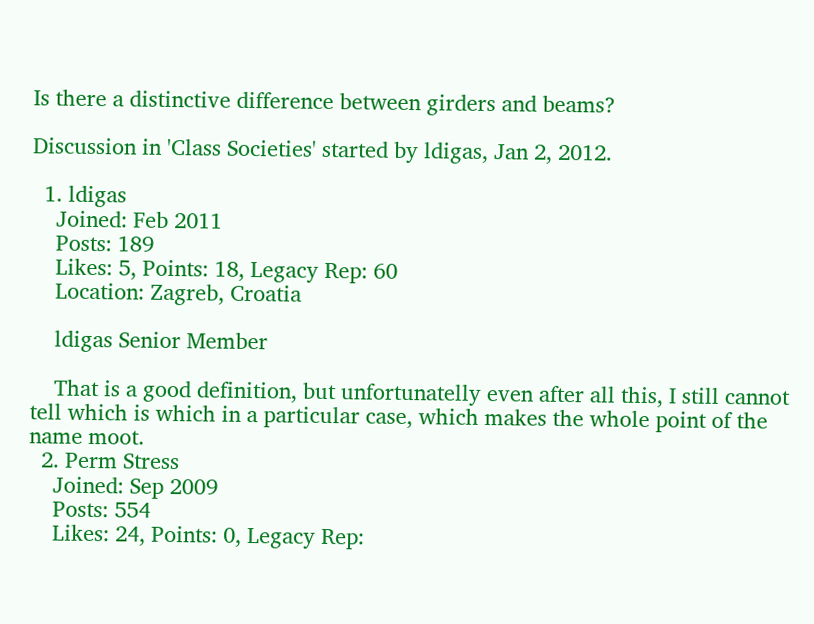Is there a distinctive difference between girders and beams?

Discussion in 'Class Societies' started by ldigas, Jan 2, 2012.

  1. ldigas
    Joined: Feb 2011
    Posts: 189
    Likes: 5, Points: 18, Legacy Rep: 60
    Location: Zagreb, Croatia

    ldigas Senior Member

    That is a good definition, but unfortunatelly even after all this, I still cannot tell which is which in a particular case, which makes the whole point of the name moot.
  2. Perm Stress
    Joined: Sep 2009
    Posts: 554
    Likes: 24, Points: 0, Legacy Rep: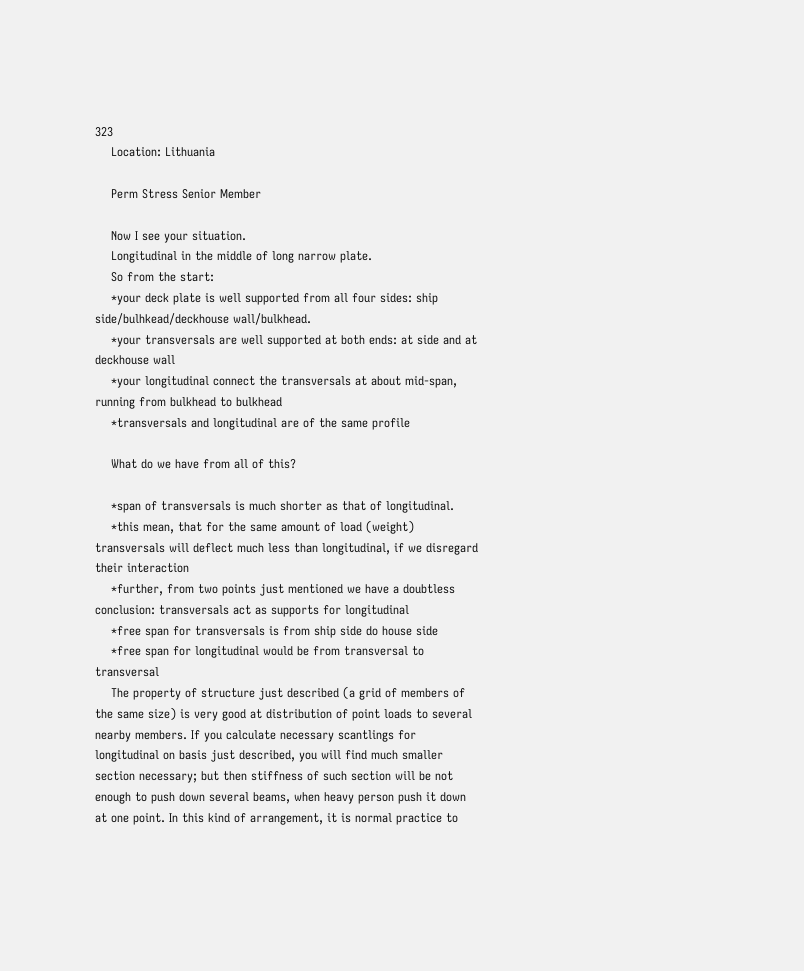323
    Location: Lithuania

    Perm Stress Senior Member

    Now I see your situation.
    Longitudinal in the middle of long narrow plate.
    So from the start:
    *your deck plate is well supported from all four sides: ship side/bulhkead/deckhouse wall/bulkhead.
    *your transversals are well supported at both ends: at side and at deckhouse wall
    *your longitudinal connect the transversals at about mid-span, running from bulkhead to bulkhead
    *transversals and longitudinal are of the same profile

    What do we have from all of this?

    *span of transversals is much shorter as that of longitudinal.
    *this mean, that for the same amount of load (weight) transversals will deflect much less than longitudinal, if we disregard their interaction
    *further, from two points just mentioned we have a doubtless conclusion: transversals act as supports for longitudinal
    *free span for transversals is from ship side do house side
    *free span for longitudinal would be from transversal to transversal
    The property of structure just described (a grid of members of the same size) is very good at distribution of point loads to several nearby members. If you calculate necessary scantlings for longitudinal on basis just described, you will find much smaller section necessary; but then stiffness of such section will be not enough to push down several beams, when heavy person push it down at one point. In this kind of arrangement, it is normal practice to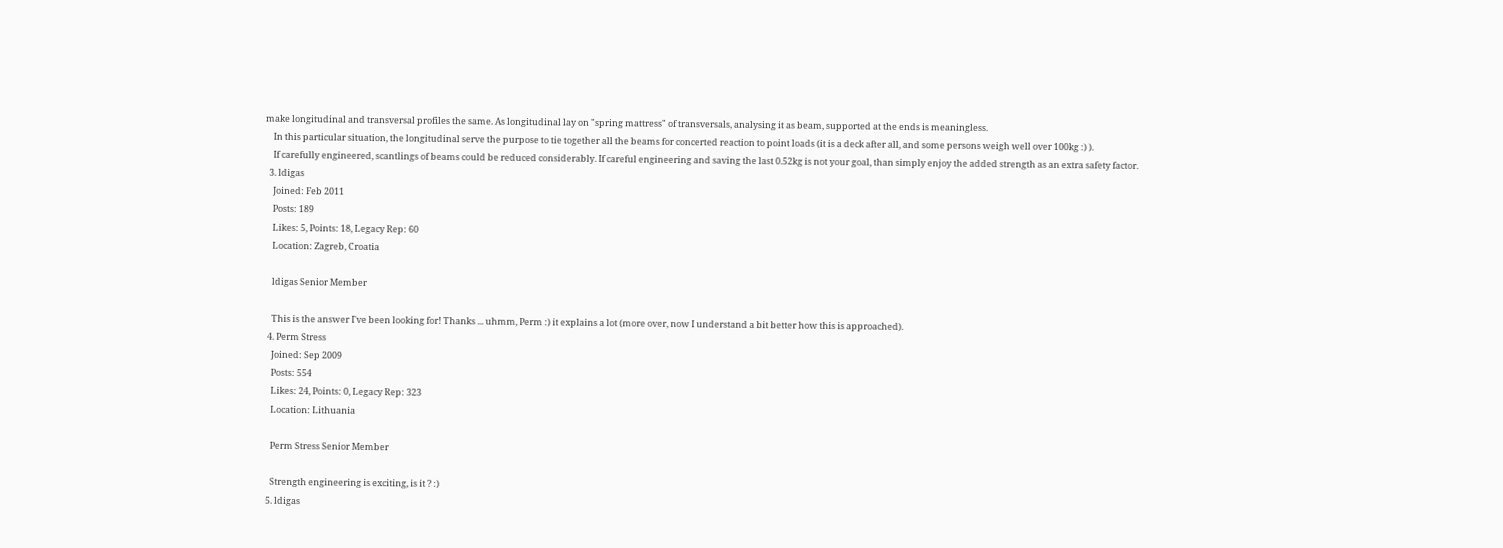make longitudinal and transversal profiles the same. As longitudinal lay on "spring mattress" of transversals, analysing it as beam, supported at the ends is meaningless.
    In this particular situation, the longitudinal serve the purpose to tie together all the beams for concerted reaction to point loads (it is a deck after all, and some persons weigh well over 100kg :) ).
    If carefully engineered, scantlings of beams could be reduced considerably. If careful engineering and saving the last 0.52kg is not your goal, than simply enjoy the added strength as an extra safety factor.
  3. ldigas
    Joined: Feb 2011
    Posts: 189
    Likes: 5, Points: 18, Legacy Rep: 60
    Location: Zagreb, Croatia

    ldigas Senior Member

    This is the answer I've been looking for! Thanks ... uhmm, Perm :) it explains a lot (more over, now I understand a bit better how this is approached).
  4. Perm Stress
    Joined: Sep 2009
    Posts: 554
    Likes: 24, Points: 0, Legacy Rep: 323
    Location: Lithuania

    Perm Stress Senior Member

    Strength engineering is exciting, is it ? :)
  5. ldigas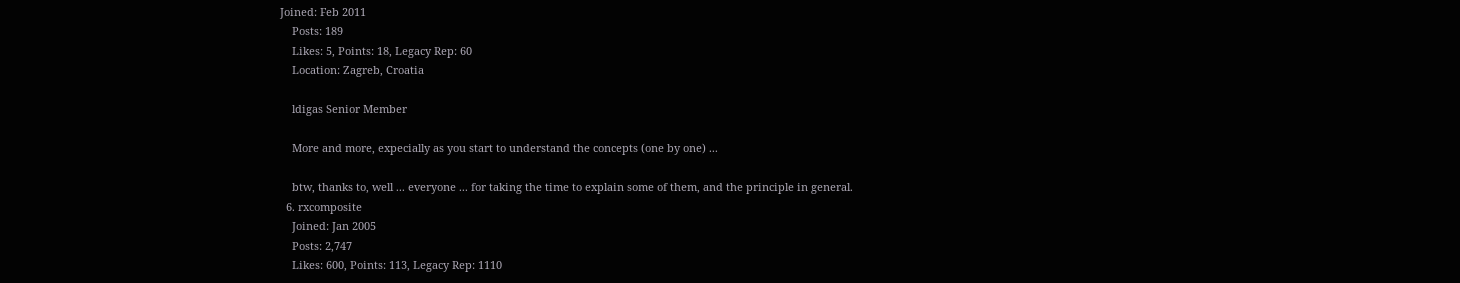Joined: Feb 2011
    Posts: 189
    Likes: 5, Points: 18, Legacy Rep: 60
    Location: Zagreb, Croatia

    ldigas Senior Member

    More and more, expecially as you start to understand the concepts (one by one) ...

    btw, thanks to, well ... everyone ... for taking the time to explain some of them, and the principle in general.
  6. rxcomposite
    Joined: Jan 2005
    Posts: 2,747
    Likes: 600, Points: 113, Legacy Rep: 1110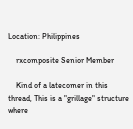Location: Philippines

    rxcomposite Senior Member

    Kind of a latecomer in this thread, This is a "grillage" structure where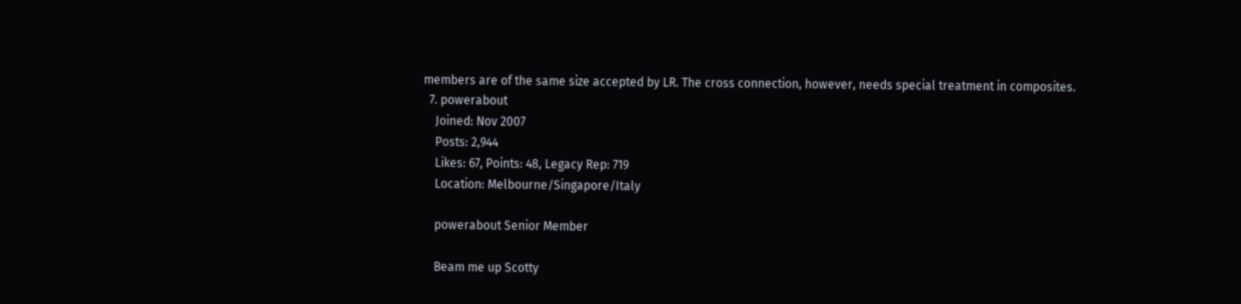members are of the same size accepted by LR. The cross connection, however, needs special treatment in composites.
  7. powerabout
    Joined: Nov 2007
    Posts: 2,944
    Likes: 67, Points: 48, Legacy Rep: 719
    Location: Melbourne/Singapore/Italy

    powerabout Senior Member

    Beam me up Scotty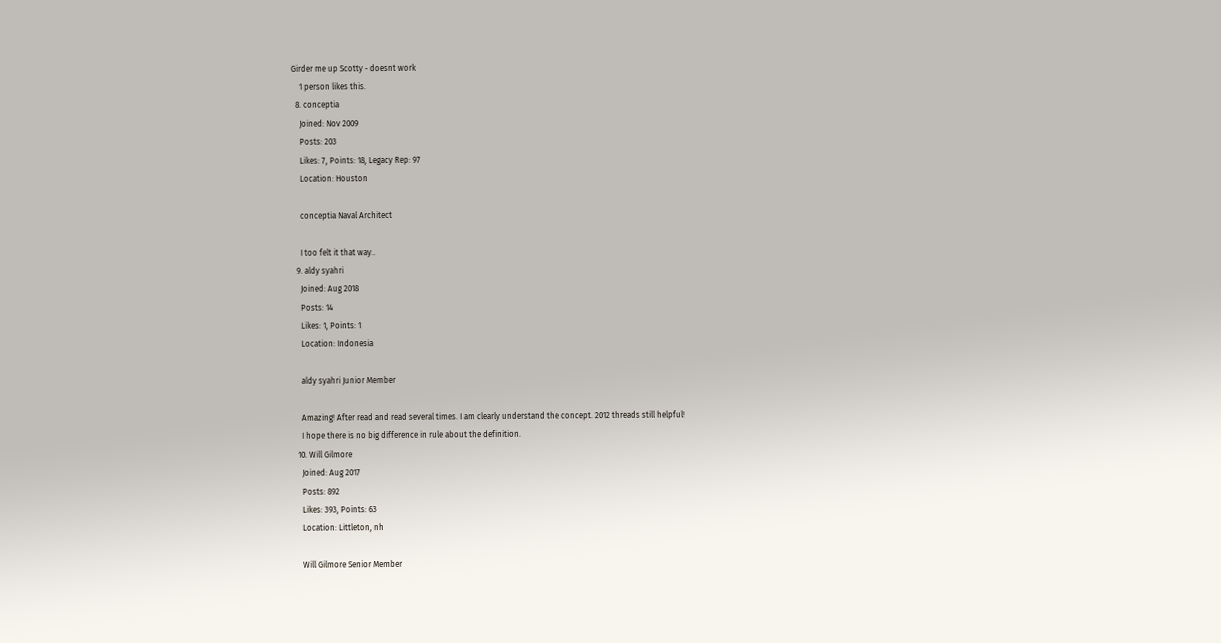Girder me up Scotty - doesnt work
    1 person likes this.
  8. conceptia
    Joined: Nov 2009
    Posts: 203
    Likes: 7, Points: 18, Legacy Rep: 97
    Location: Houston

    conceptia Naval Architect

    I too felt it that way..
  9. aldy syahri
    Joined: Aug 2018
    Posts: 14
    Likes: 1, Points: 1
    Location: Indonesia

    aldy syahri Junior Member

    Amazing! After read and read several times. I am clearly understand the concept. 2012 threads still helpful!
    I hope there is no big difference in rule about the definition.
  10. Will Gilmore
    Joined: Aug 2017
    Posts: 892
    Likes: 393, Points: 63
    Location: Littleton, nh

    Will Gilmore Senior Member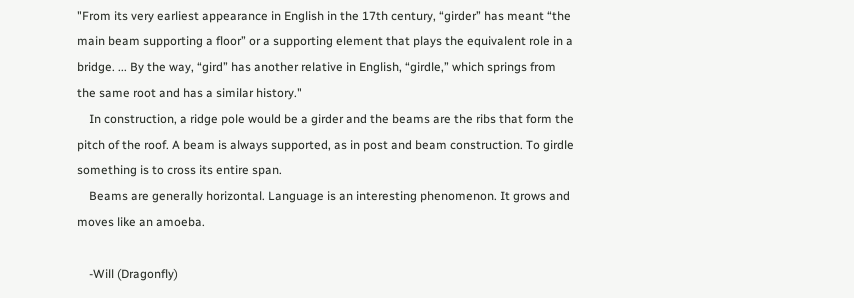"From its very earliest appearance in English in the 17th century, “girder” has meant “the main beam supporting a floor” or a supporting element that plays the equivalent role in a bridge. ... By the way, “gird” has another relative in English, “girdle,” which springs from the same root and has a similar history."
    In construction, a ridge pole would be a girder and the beams are the ribs that form the pitch of the roof. A beam is always supported, as in post and beam construction. To girdle something is to cross its entire span.
    Beams are generally horizontal. Language is an interesting phenomenon. It grows and moves like an amoeba.

    -Will (Dragonfly)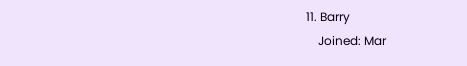11. Barry
    Joined: Mar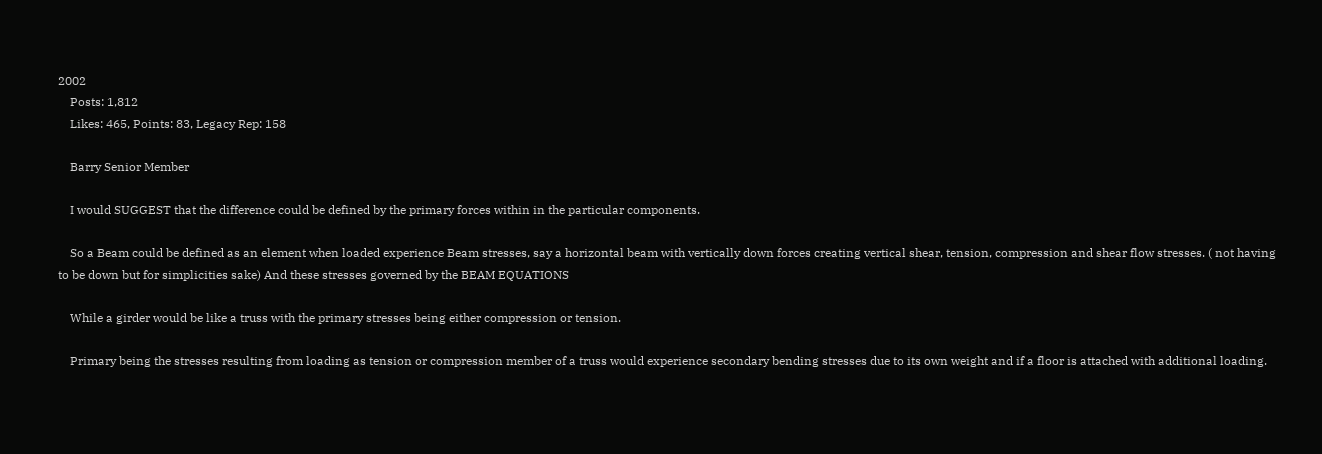2002
    Posts: 1,812
    Likes: 465, Points: 83, Legacy Rep: 158

    Barry Senior Member

    I would SUGGEST that the difference could be defined by the primary forces within in the particular components.

    So a Beam could be defined as an element when loaded experience Beam stresses, say a horizontal beam with vertically down forces creating vertical shear, tension, compression and shear flow stresses. ( not having to be down but for simplicities sake) And these stresses governed by the BEAM EQUATIONS

    While a girder would be like a truss with the primary stresses being either compression or tension.

    Primary being the stresses resulting from loading as tension or compression member of a truss would experience secondary bending stresses due to its own weight and if a floor is attached with additional loading.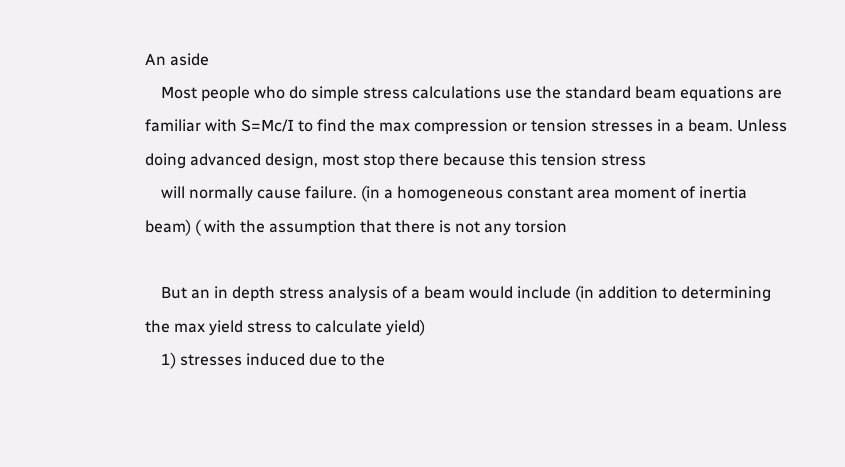An aside
    Most people who do simple stress calculations use the standard beam equations are familiar with S=Mc/I to find the max compression or tension stresses in a beam. Unless doing advanced design, most stop there because this tension stress
    will normally cause failure. (in a homogeneous constant area moment of inertia beam) ( with the assumption that there is not any torsion

    But an in depth stress analysis of a beam would include (in addition to determining the max yield stress to calculate yield)
    1) stresses induced due to the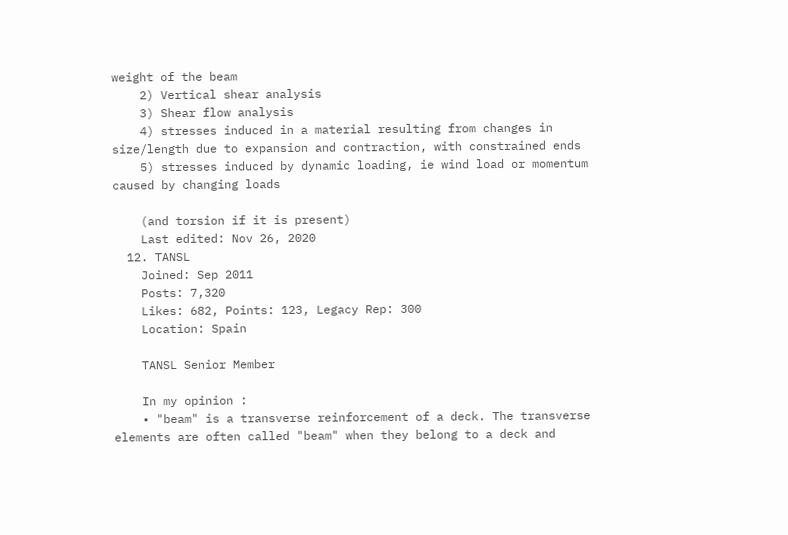weight of the beam
    2) Vertical shear analysis
    3) Shear flow analysis
    4) stresses induced in a material resulting from changes in size/length due to expansion and contraction, with constrained ends
    5) stresses induced by dynamic loading, ie wind load or momentum caused by changing loads

    (and torsion if it is present)
    Last edited: Nov 26, 2020
  12. TANSL
    Joined: Sep 2011
    Posts: 7,320
    Likes: 682, Points: 123, Legacy Rep: 300
    Location: Spain

    TANSL Senior Member

    In my opinion :
    • "beam" is a transverse reinforcement of a deck. The transverse elements are often called "beam" when they belong to a deck and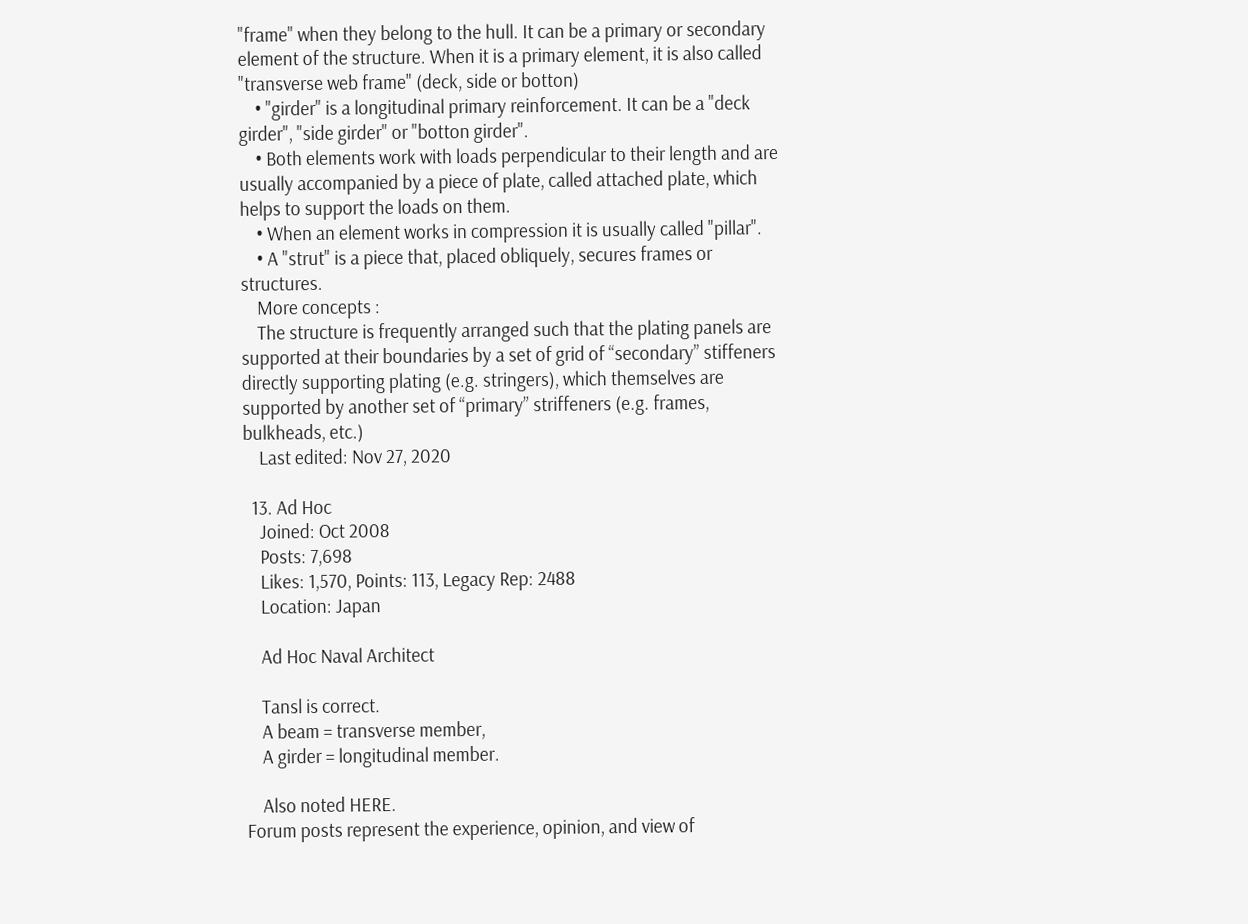"frame" when they belong to the hull. It can be a primary or secondary element of the structure. When it is a primary element, it is also called "transverse web frame" (deck, side or botton)
    • "girder" is a longitudinal primary reinforcement. It can be a "deck girder", "side girder" or "botton girder".
    • Both elements work with loads perpendicular to their length and are usually accompanied by a piece of plate, called attached plate, which helps to support the loads on them.
    • When an element works in compression it is usually called "pillar".
    • A "strut" is a piece that, placed obliquely, secures frames or structures.
    More concepts :
    The structure is frequently arranged such that the plating panels are supported at their boundaries by a set of grid of “secondary” stiffeners directly supporting plating (e.g. stringers), which themselves are supported by another set of “primary” striffeners (e.g. frames, bulkheads, etc.)
    Last edited: Nov 27, 2020

  13. Ad Hoc
    Joined: Oct 2008
    Posts: 7,698
    Likes: 1,570, Points: 113, Legacy Rep: 2488
    Location: Japan

    Ad Hoc Naval Architect

    Tansl is correct.
    A beam = transverse member,
    A girder = longitudinal member.

    Also noted HERE.
Forum posts represent the experience, opinion, and view of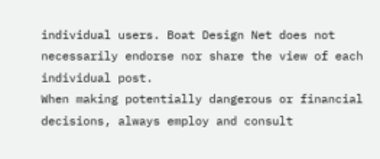individual users. Boat Design Net does not necessarily endorse nor share the view of each individual post.
When making potentially dangerous or financial decisions, always employ and consult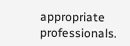appropriate professionals.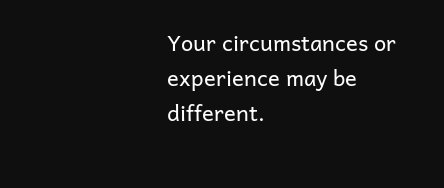Your circumstances or experience may be different.